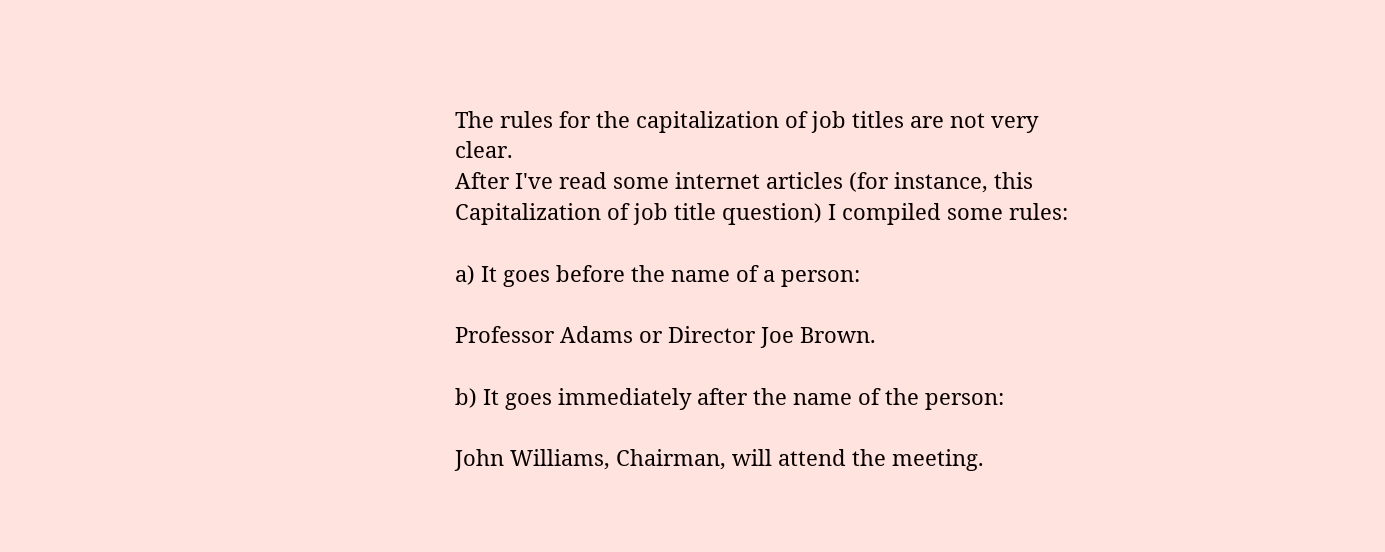The rules for the capitalization of job titles are not very clear.
After I've read some internet articles (for instance, this Capitalization of job title question) I compiled some rules:

a) It goes before the name of a person:

Professor Adams or Director Joe Brown.

b) It goes immediately after the name of the person:

John Williams, Chairman, will attend the meeting.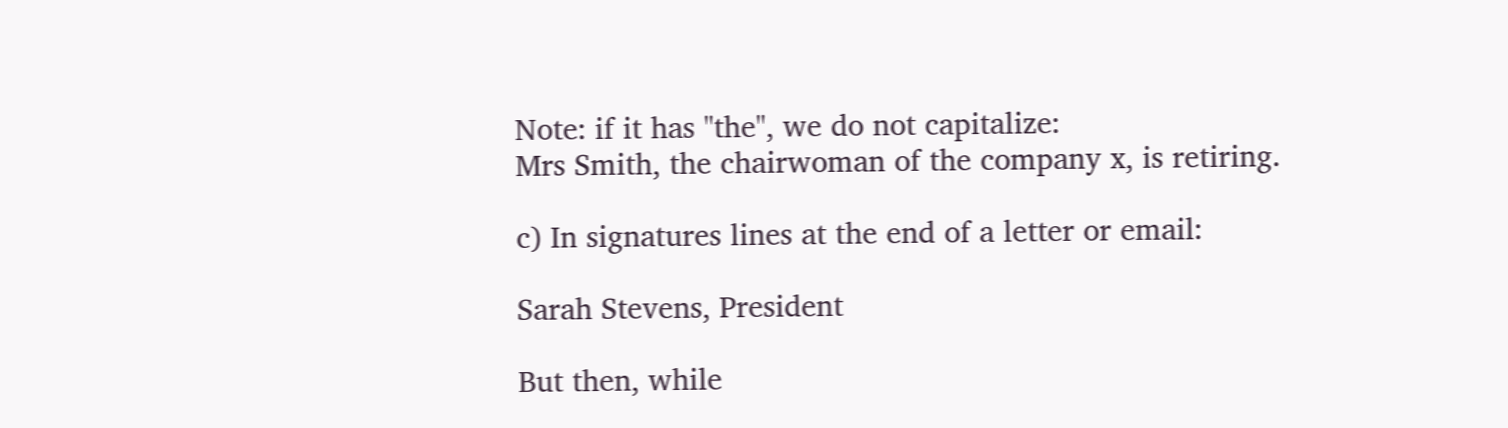Note: if it has "the", we do not capitalize:
Mrs Smith, the chairwoman of the company x, is retiring.

c) In signatures lines at the end of a letter or email:

Sarah Stevens, President

But then, while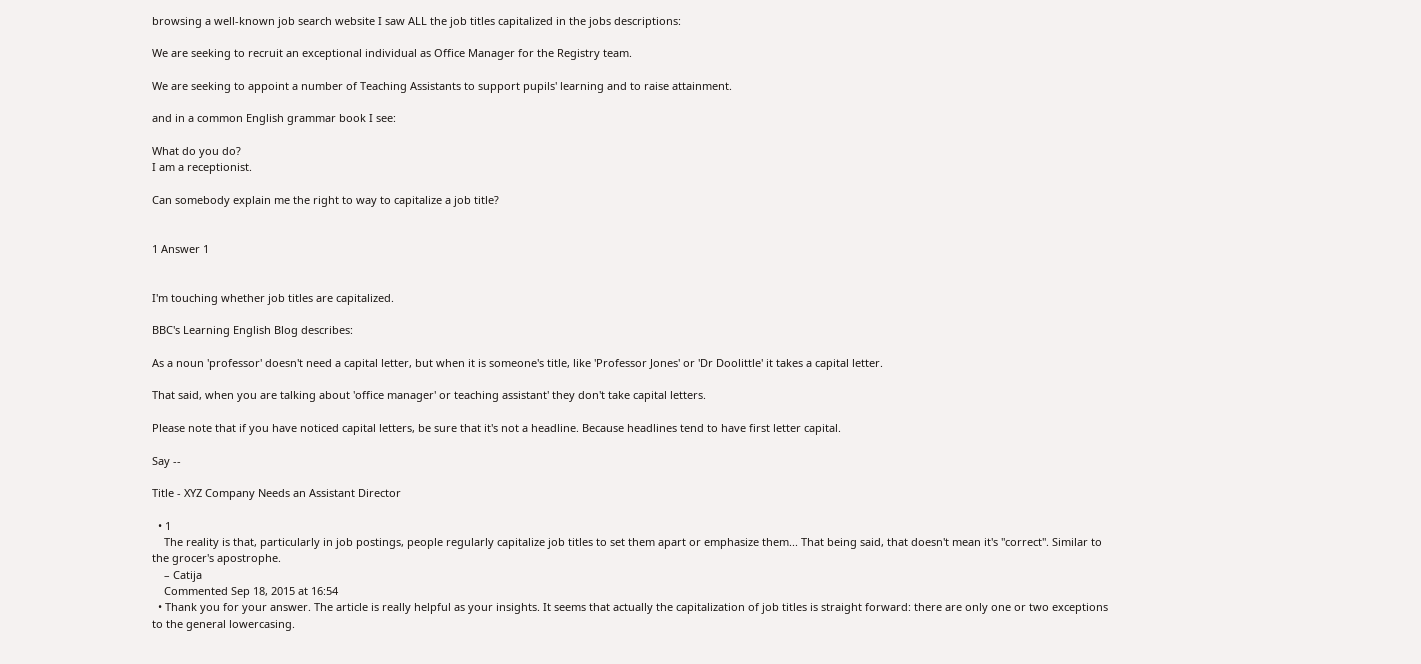browsing a well-known job search website I saw ALL the job titles capitalized in the jobs descriptions:

We are seeking to recruit an exceptional individual as Office Manager for the Registry team.

We are seeking to appoint a number of Teaching Assistants to support pupils' learning and to raise attainment.

and in a common English grammar book I see:

What do you do?
I am a receptionist.

Can somebody explain me the right to way to capitalize a job title?


1 Answer 1


I'm touching whether job titles are capitalized.

BBC's Learning English Blog describes:

As a noun 'professor' doesn't need a capital letter, but when it is someone's title, like 'Professor Jones' or 'Dr Doolittle' it takes a capital letter.

That said, when you are talking about 'office manager' or teaching assistant' they don't take capital letters.

Please note that if you have noticed capital letters, be sure that it's not a headline. Because headlines tend to have first letter capital.

Say --

Title - XYZ Company Needs an Assistant Director

  • 1
    The reality is that, particularly in job postings, people regularly capitalize job titles to set them apart or emphasize them... That being said, that doesn't mean it's "correct". Similar to the grocer's apostrophe.
    – Catija
    Commented Sep 18, 2015 at 16:54
  • Thank you for your answer. The article is really helpful as your insights. It seems that actually the capitalization of job titles is straight forward: there are only one or two exceptions to the general lowercasing.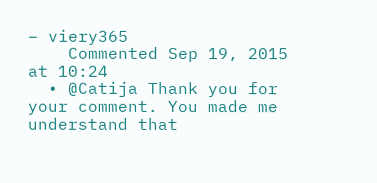– viery365
    Commented Sep 19, 2015 at 10:24
  • @Catija Thank you for your comment. You made me understand that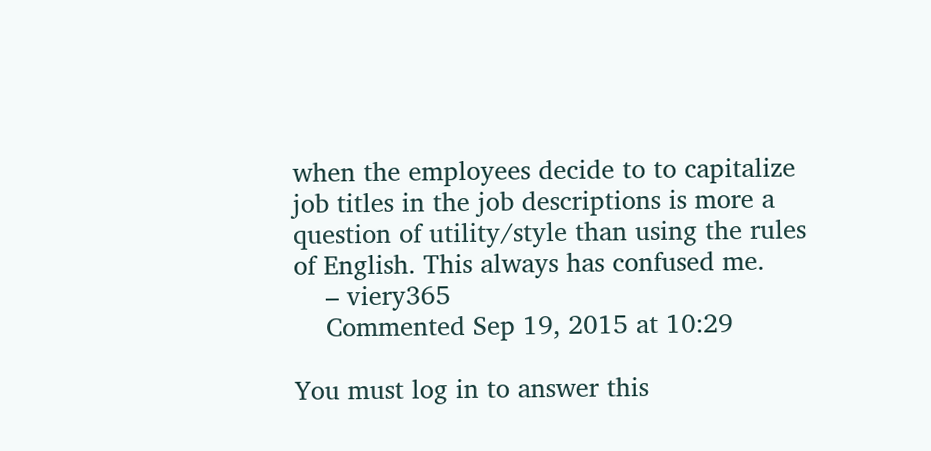when the employees decide to to capitalize job titles in the job descriptions is more a question of utility/style than using the rules of English. This always has confused me.
    – viery365
    Commented Sep 19, 2015 at 10:29

You must log in to answer this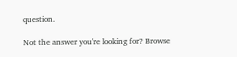question.

Not the answer you're looking for? Browse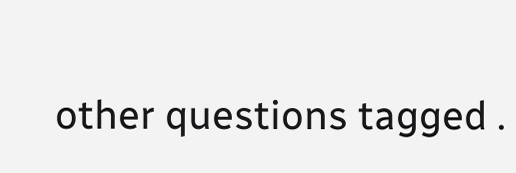other questions tagged .